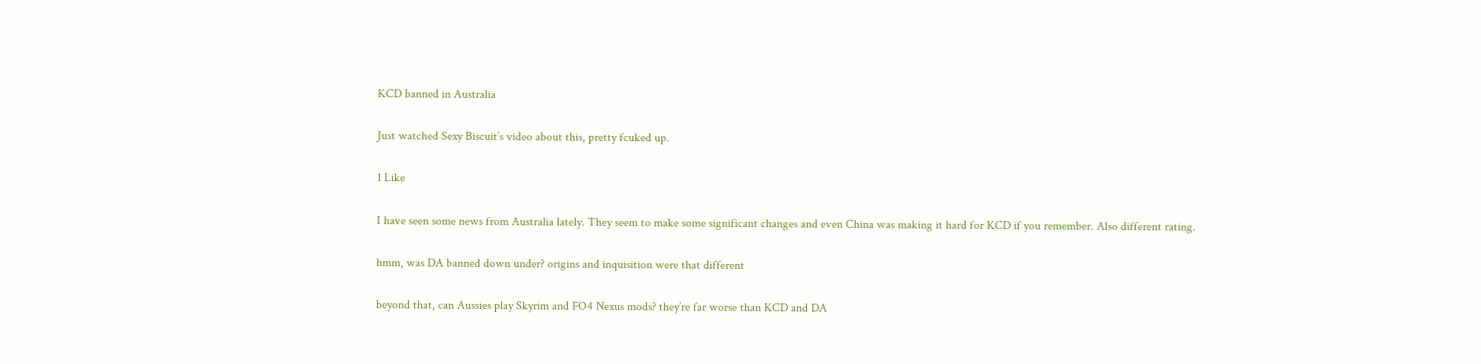KCD banned in Australia

Just watched Sexy Biscuit’s video about this, pretty fcuked up.

1 Like

I have seen some news from Australia lately. They seem to make some significant changes and even China was making it hard for KCD if you remember. Also different rating.

hmm, was DA banned down under? origins and inquisition were that different

beyond that, can Aussies play Skyrim and FO4 Nexus mods? they’re far worse than KCD and DA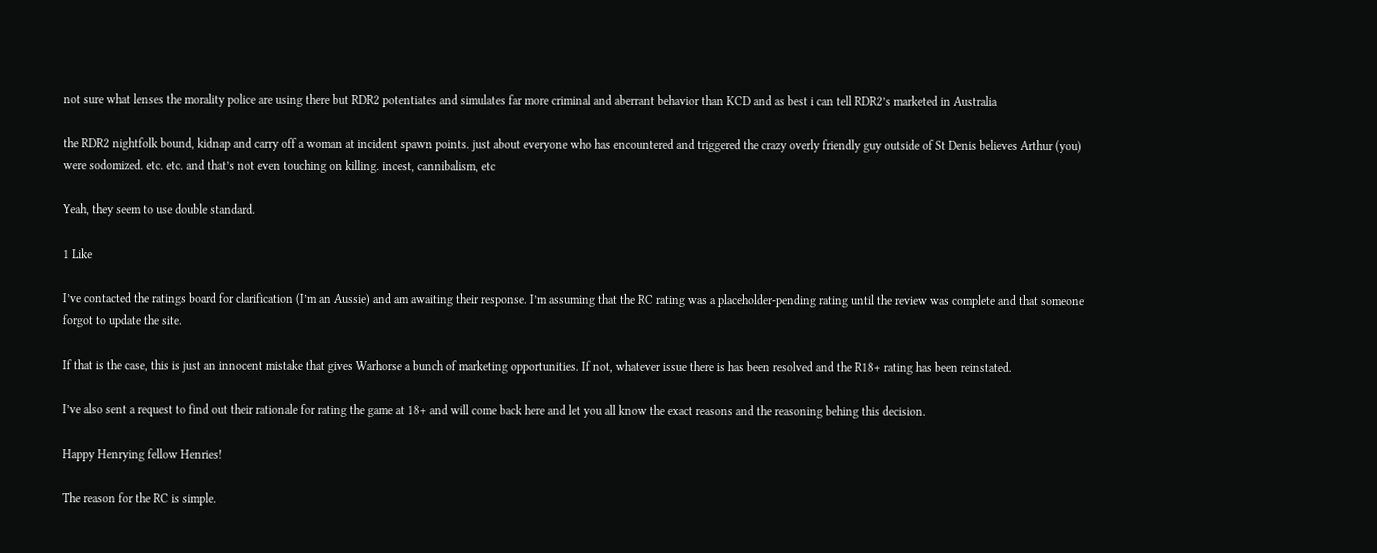not sure what lenses the morality police are using there but RDR2 potentiates and simulates far more criminal and aberrant behavior than KCD and as best i can tell RDR2’s marketed in Australia

the RDR2 nightfolk bound, kidnap and carry off a woman at incident spawn points. just about everyone who has encountered and triggered the crazy overly friendly guy outside of St Denis believes Arthur (you) were sodomized. etc. etc. and that’s not even touching on killing. incest, cannibalism, etc

Yeah, they seem to use double standard.

1 Like

I’ve contacted the ratings board for clarification (I’m an Aussie) and am awaiting their response. I’m assuming that the RC rating was a placeholder-pending rating until the review was complete and that someone forgot to update the site.

If that is the case, this is just an innocent mistake that gives Warhorse a bunch of marketing opportunities. If not, whatever issue there is has been resolved and the R18+ rating has been reinstated.

I’ve also sent a request to find out their rationale for rating the game at 18+ and will come back here and let you all know the exact reasons and the reasoning behing this decision.

Happy Henrying fellow Henries!

The reason for the RC is simple.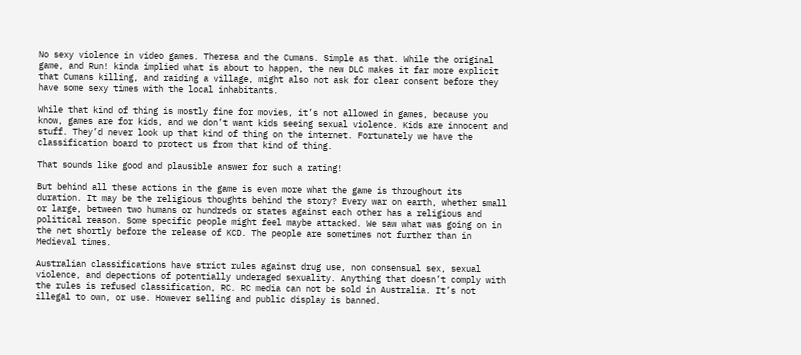No sexy violence in video games. Theresa and the Cumans. Simple as that. While the original game, and Run! kinda implied what is about to happen, the new DLC makes it far more explicit that Cumans killing, and raiding a village, might also not ask for clear consent before they have some sexy times with the local inhabitants.

While that kind of thing is mostly fine for movies, it’s not allowed in games, because you know, games are for kids, and we don’t want kids seeing sexual violence. Kids are innocent and stuff. They’d never look up that kind of thing on the internet. Fortunately we have the classification board to protect us from that kind of thing.

That sounds like good and plausible answer for such a rating!

But behind all these actions in the game is even more what the game is throughout its duration. It may be the religious thoughts behind the story? Every war on earth, whether small or large, between two humans or hundreds or states against each other has a religious and political reason. Some specific people might feel maybe attacked. We saw what was going on in the net shortly before the release of KCD. The people are sometimes not further than in Medieval times.

Australian classifications have strict rules against drug use, non consensual sex, sexual violence, and depections of potentially underaged sexuality. Anything that doesn’t comply with the rules is refused classification, RC. RC media can not be sold in Australia. It’s not illegal to own, or use. However selling and public display is banned.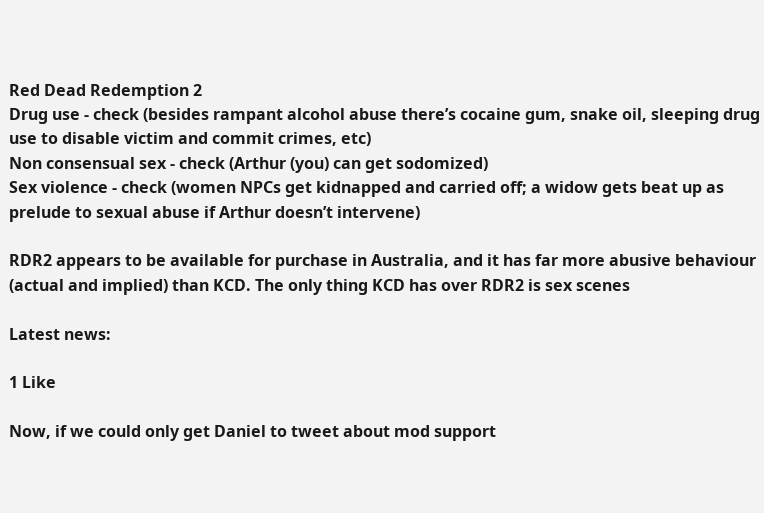Red Dead Redemption 2
Drug use - check (besides rampant alcohol abuse there’s cocaine gum, snake oil, sleeping drug use to disable victim and commit crimes, etc)
Non consensual sex - check (Arthur (you) can get sodomized)
Sex violence - check (women NPCs get kidnapped and carried off; a widow gets beat up as prelude to sexual abuse if Arthur doesn’t intervene)

RDR2 appears to be available for purchase in Australia, and it has far more abusive behaviour (actual and implied) than KCD. The only thing KCD has over RDR2 is sex scenes

Latest news:

1 Like

Now, if we could only get Daniel to tweet about mod support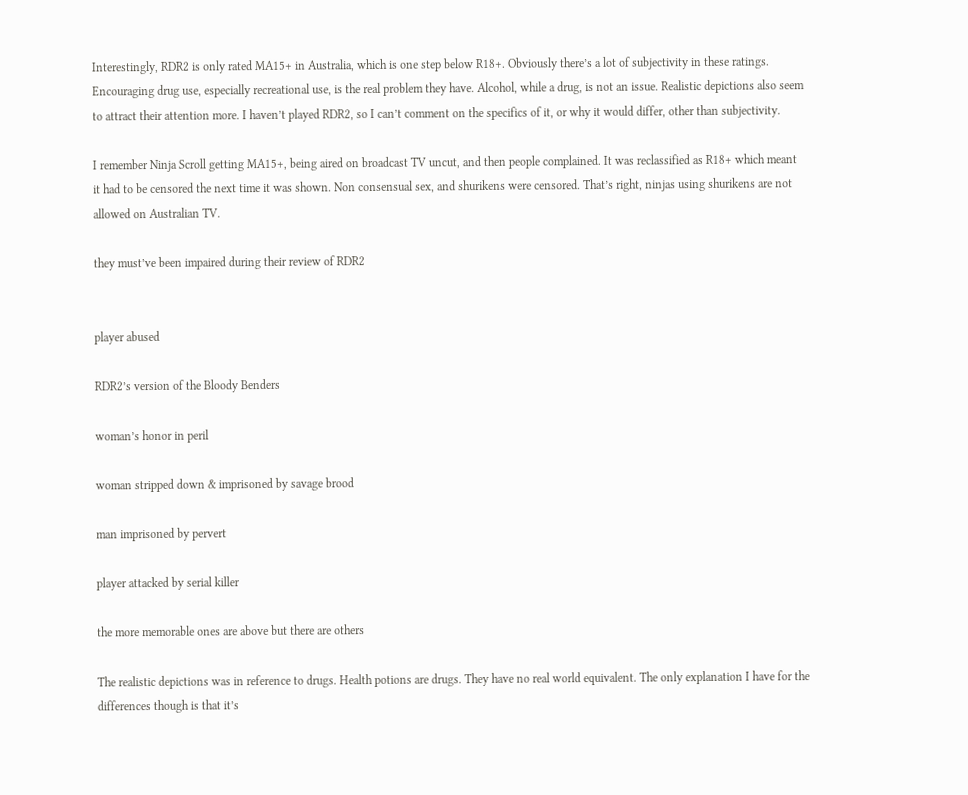Interestingly, RDR2 is only rated MA15+ in Australia, which is one step below R18+. Obviously there’s a lot of subjectivity in these ratings. Encouraging drug use, especially recreational use, is the real problem they have. Alcohol, while a drug, is not an issue. Realistic depictions also seem to attract their attention more. I haven’t played RDR2, so I can’t comment on the specifics of it, or why it would differ, other than subjectivity.

I remember Ninja Scroll getting MA15+, being aired on broadcast TV uncut, and then people complained. It was reclassified as R18+ which meant it had to be censored the next time it was shown. Non consensual sex, and shurikens were censored. That’s right, ninjas using shurikens are not allowed on Australian TV.

they must’ve been impaired during their review of RDR2


player abused

RDR2’s version of the Bloody Benders

woman’s honor in peril

woman stripped down & imprisoned by savage brood

man imprisoned by pervert

player attacked by serial killer

the more memorable ones are above but there are others

The realistic depictions was in reference to drugs. Health potions are drugs. They have no real world equivalent. The only explanation I have for the differences though is that it’s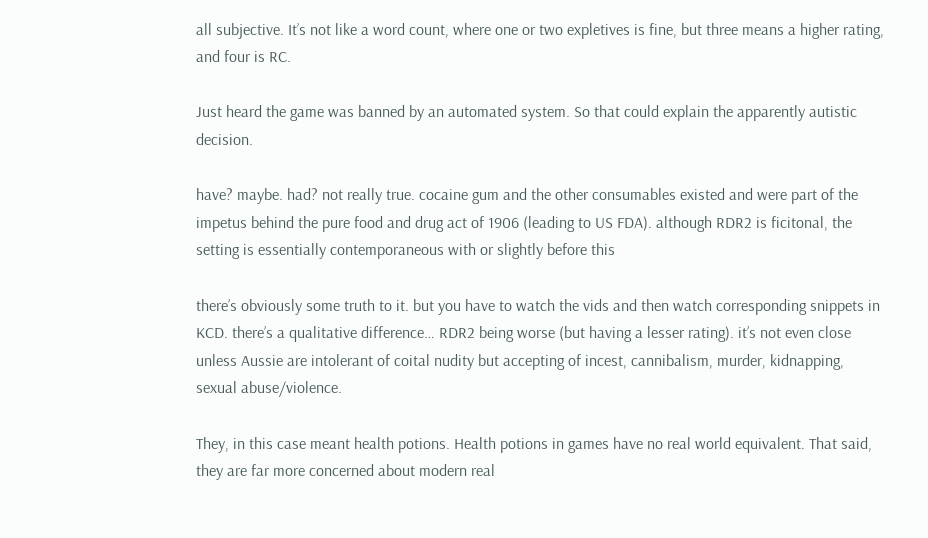all subjective. It’s not like a word count, where one or two expletives is fine, but three means a higher rating, and four is RC.

Just heard the game was banned by an automated system. So that could explain the apparently autistic decision.

have? maybe. had? not really true. cocaine gum and the other consumables existed and were part of the impetus behind the pure food and drug act of 1906 (leading to US FDA). although RDR2 is ficitonal, the setting is essentially contemporaneous with or slightly before this

there’s obviously some truth to it. but you have to watch the vids and then watch corresponding snippets in KCD. there’s a qualitative difference… RDR2 being worse (but having a lesser rating). it’s not even close unless Aussie are intolerant of coital nudity but accepting of incest, cannibalism, murder, kidnapping, sexual abuse/violence.

They, in this case meant health potions. Health potions in games have no real world equivalent. That said, they are far more concerned about modern real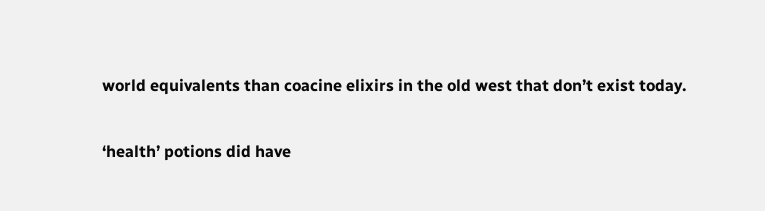world equivalents than coacine elixirs in the old west that don’t exist today.

‘health’ potions did have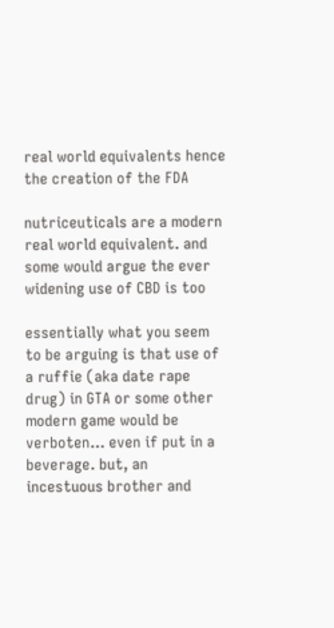real world equivalents hence the creation of the FDA

nutriceuticals are a modern real world equivalent. and some would argue the ever widening use of CBD is too

essentially what you seem to be arguing is that use of a ruffie (aka date rape drug) in GTA or some other modern game would be verboten… even if put in a beverage. but, an incestuous brother and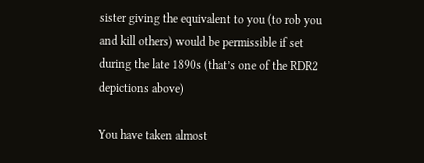sister giving the equivalent to you (to rob you and kill others) would be permissible if set during the late 1890s (that’s one of the RDR2 depictions above)

You have taken almost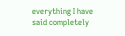everything I have said completely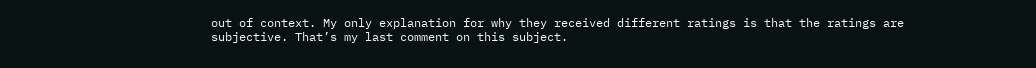out of context. My only explanation for why they received different ratings is that the ratings are subjective. That’s my last comment on this subject.